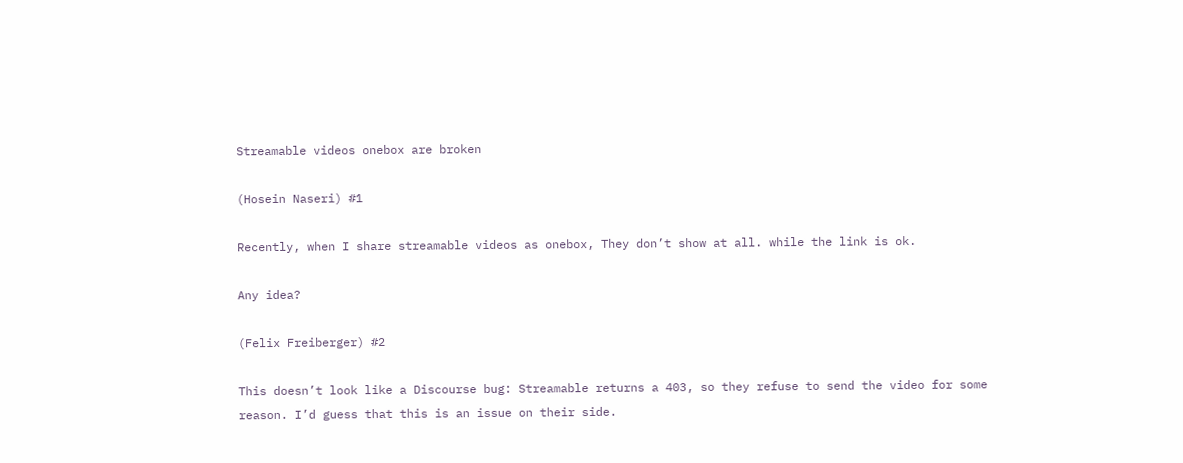Streamable videos onebox are broken

(Hosein Naseri) #1

Recently, when I share streamable videos as onebox, They don’t show at all. while the link is ok.

Any idea?

(Felix Freiberger) #2

This doesn’t look like a Discourse bug: Streamable returns a 403, so they refuse to send the video for some reason. I’d guess that this is an issue on their side.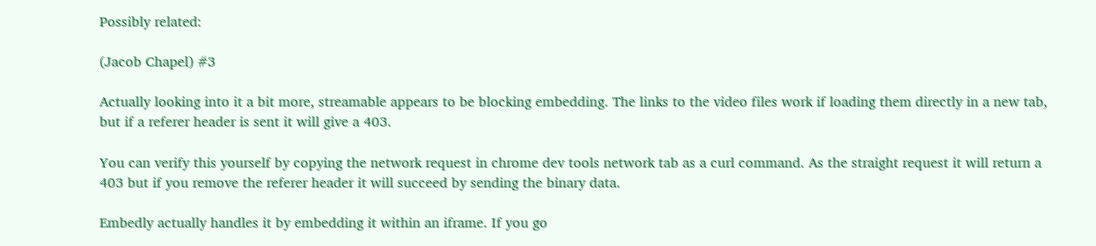Possibly related:

(Jacob Chapel) #3

Actually looking into it a bit more, streamable appears to be blocking embedding. The links to the video files work if loading them directly in a new tab, but if a referer header is sent it will give a 403.

You can verify this yourself by copying the network request in chrome dev tools network tab as a curl command. As the straight request it will return a 403 but if you remove the referer header it will succeed by sending the binary data.

Embedly actually handles it by embedding it within an iframe. If you go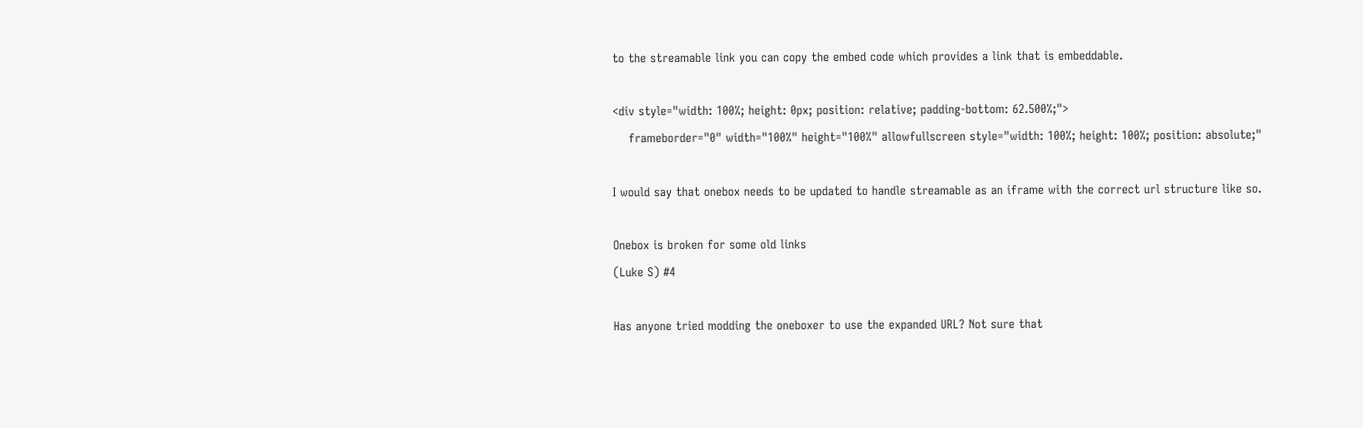to the streamable link you can copy the embed code which provides a link that is embeddable.

<div style="width: 100%; height: 0px; position: relative; padding-bottom: 62.500%;">
    frameborder="0" width="100%" height="100%" allowfullscreen style="width: 100%; height: 100%; position: absolute;"

I would say that onebox needs to be updated to handle streamable as an iframe with the correct url structure like so.

Onebox is broken for some old links
(Luke S) #4

Has anyone tried modding the oneboxer to use the expanded URL? Not sure that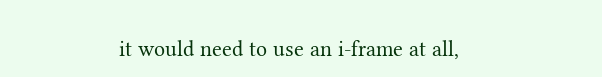it would need to use an i-frame at all,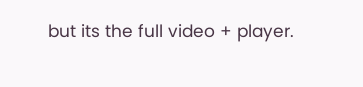but its the full video + player.